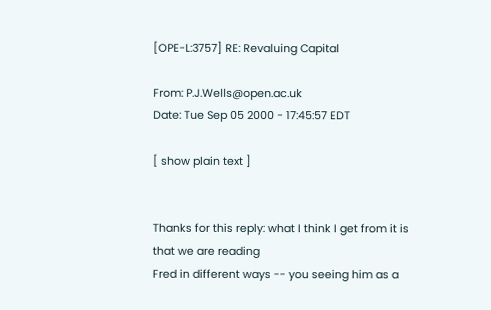[OPE-L:3757] RE: Revaluing Capital

From: P.J.Wells@open.ac.uk
Date: Tue Sep 05 2000 - 17:45:57 EDT

[ show plain text ]


Thanks for this reply: what I think I get from it is that we are reading
Fred in different ways -- you seeing him as a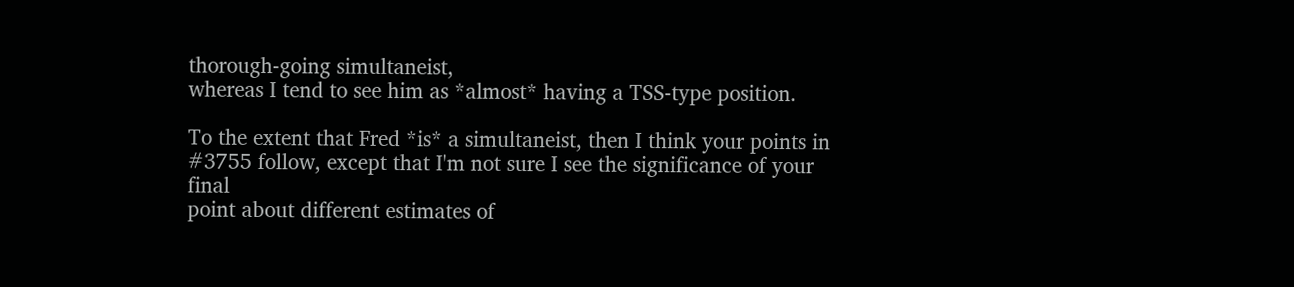thorough-going simultaneist,
whereas I tend to see him as *almost* having a TSS-type position.

To the extent that Fred *is* a simultaneist, then I think your points in
#3755 follow, except that I'm not sure I see the significance of your final
point about different estimates of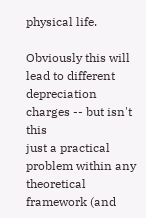physical life.

Obviously this will lead to different depreciation charges -- but isn't this
just a practical problem within any theoretical framework (and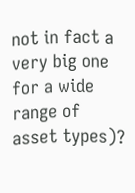not in fact a
very big one for a wide range of asset types)?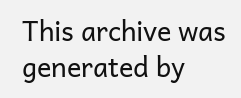This archive was generated by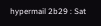hypermail 2b29 : Sat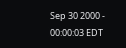Sep 30 2000 - 00:00:03 EDT